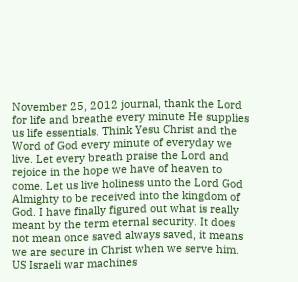November 25, 2012 journal, thank the Lord for life and breathe every minute He supplies us life essentials. Think Yesu Christ and the Word of God every minute of everyday we live. Let every breath praise the Lord and rejoice in the hope we have of heaven to come. Let us live holiness unto the Lord God Almighty to be received into the kingdom of God. I have finally figured out what is really meant by the term eternal security. It does not mean once saved always saved, it means we are secure in Christ when we serve him. US Israeli war machines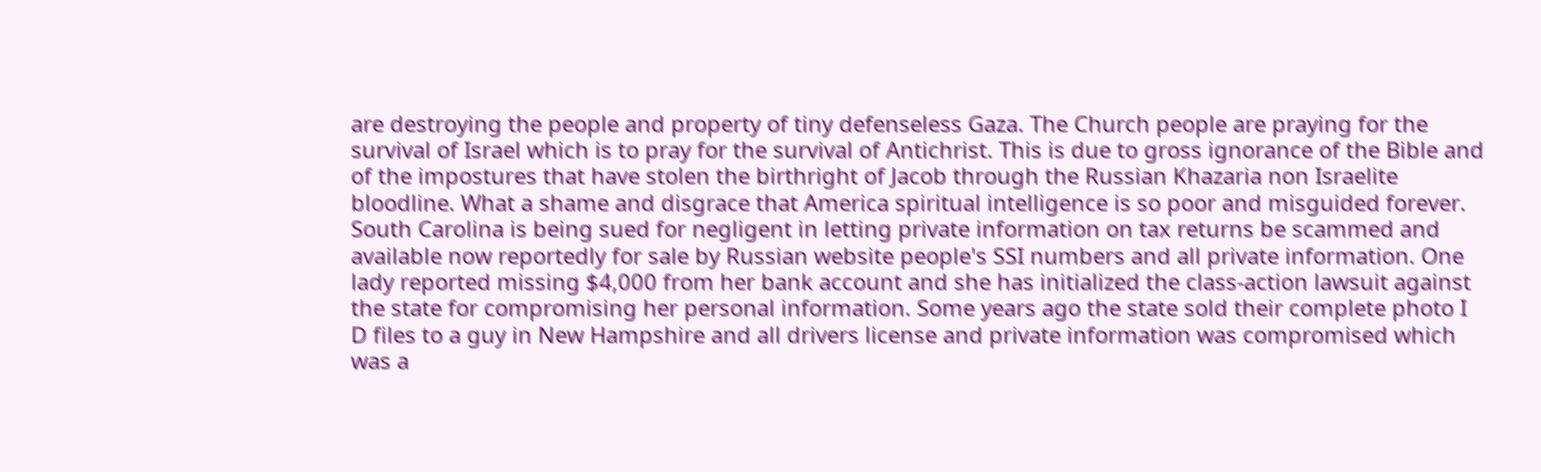are destroying the people and property of tiny defenseless Gaza. The Church people are praying for the survival of Israel which is to pray for the survival of Antichrist. This is due to gross ignorance of the Bible and of the impostures that have stolen the birthright of Jacob through the Russian Khazaria non Israelite bloodline. What a shame and disgrace that America spiritual intelligence is so poor and misguided forever. South Carolina is being sued for negligent in letting private information on tax returns be scammed and available now reportedly for sale by Russian website people's SSI numbers and all private information. One lady reported missing $4,000 from her bank account and she has initialized the class-action lawsuit against the state for compromising her personal information. Some years ago the state sold their complete photo I D files to a guy in New Hampshire and all drivers license and private information was compromised which was a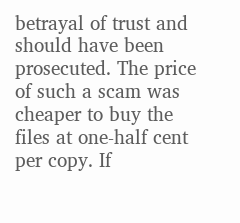betrayal of trust and should have been prosecuted. The price of such a scam was cheaper to buy the files at one-half cent per copy. If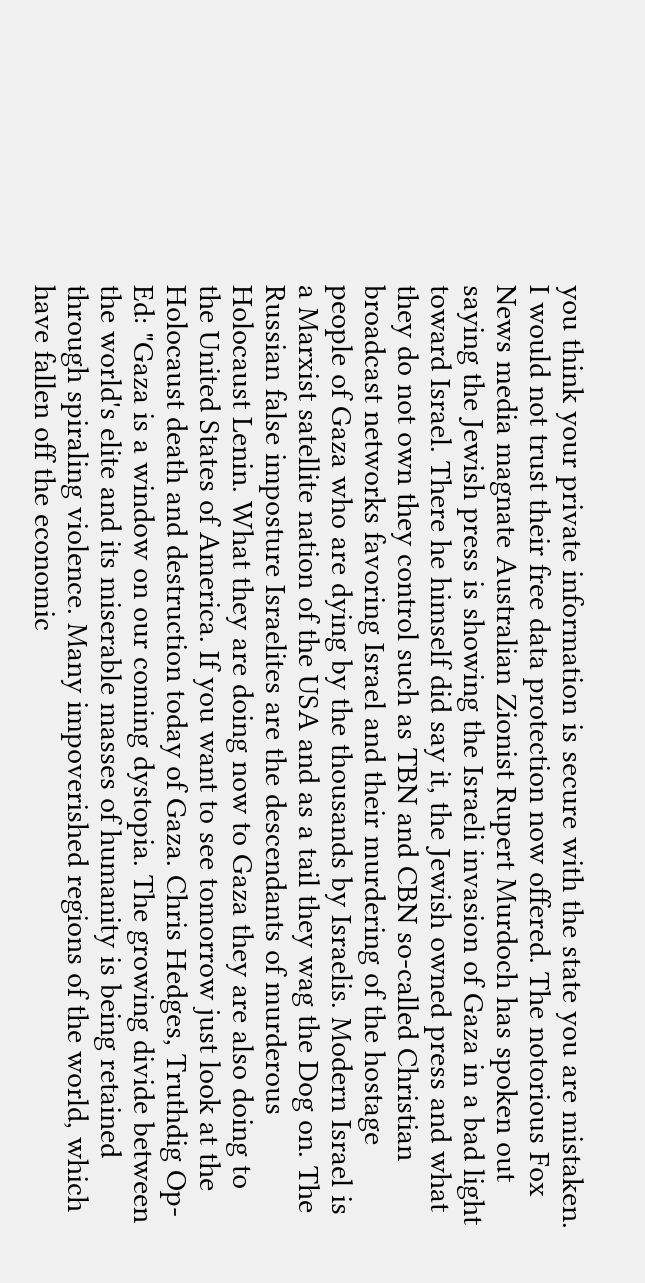you think your private information is secure with the state you are mistaken. I would not trust their free data protection now offered. The notorious Fox News media magnate Australian Zionist Rupert Murdoch has spoken out saying the Jewish press is showing the Israeli invasion of Gaza in a bad light toward Israel. There he himself did say it, the Jewish owned press and what they do not own they control such as TBN and CBN so-called Christian broadcast networks favoring Israel and their murdering of the hostage people of Gaza who are dying by the thousands by Israelis. Modern Israel is a Marxist satellite nation of the USA and as a tail they wag the Dog on. The Russian false imposture Israelites are the descendants of murderous Holocaust Lenin. What they are doing now to Gaza they are also doing to the United States of America. If you want to see tomorrow just look at the Holocaust death and destruction today of Gaza. Chris Hedges, Truthdig Op-Ed: "Gaza is a window on our coming dystopia. The growing divide between the world's elite and its miserable masses of humanity is being retained through spiraling violence. Many impoverished regions of the world, which have fallen off the economic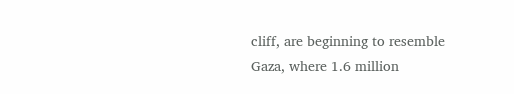cliff, are beginning to resemble Gaza, where 1.6 million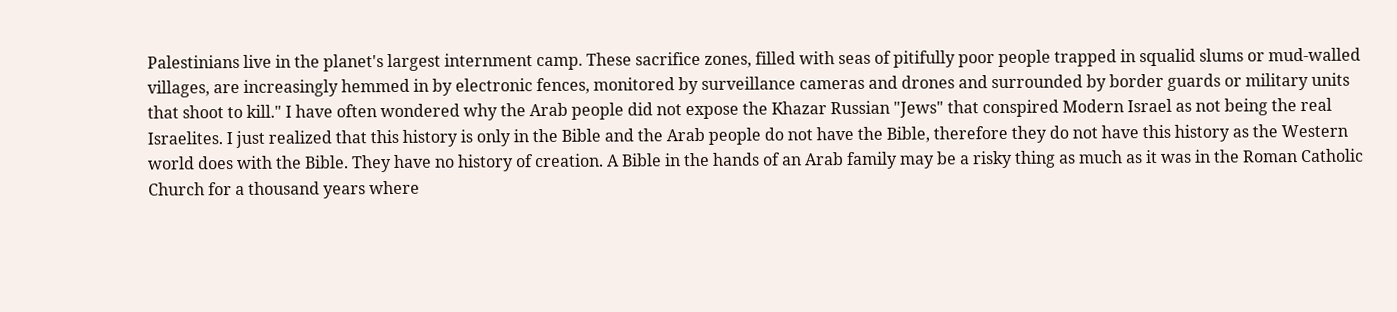Palestinians live in the planet's largest internment camp. These sacrifice zones, filled with seas of pitifully poor people trapped in squalid slums or mud-walled villages, are increasingly hemmed in by electronic fences, monitored by surveillance cameras and drones and surrounded by border guards or military units that shoot to kill." I have often wondered why the Arab people did not expose the Khazar Russian "Jews" that conspired Modern Israel as not being the real Israelites. I just realized that this history is only in the Bible and the Arab people do not have the Bible, therefore they do not have this history as the Western world does with the Bible. They have no history of creation. A Bible in the hands of an Arab family may be a risky thing as much as it was in the Roman Catholic Church for a thousand years where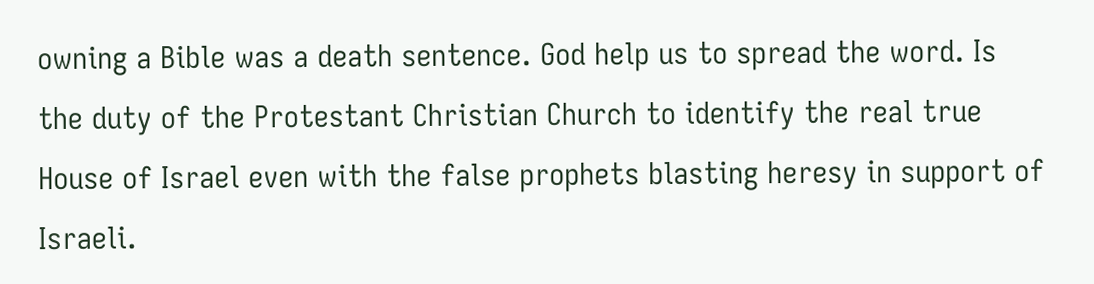owning a Bible was a death sentence. God help us to spread the word. Is the duty of the Protestant Christian Church to identify the real true House of Israel even with the false prophets blasting heresy in support of Israeli.